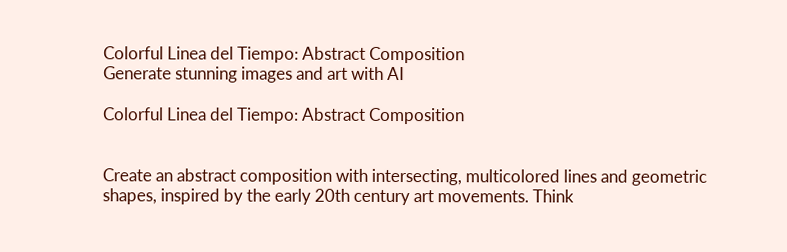Colorful Linea del Tiempo: Abstract Composition
Generate stunning images and art with AI

Colorful Linea del Tiempo: Abstract Composition


Create an abstract composition with intersecting, multicolored lines and geometric shapes, inspired by the early 20th century art movements. Think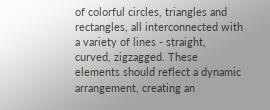of colorful circles, triangles and rectangles, all interconnected with a variety of lines - straight, curved, zigzagged. These elements should reflect a dynamic arrangement, creating an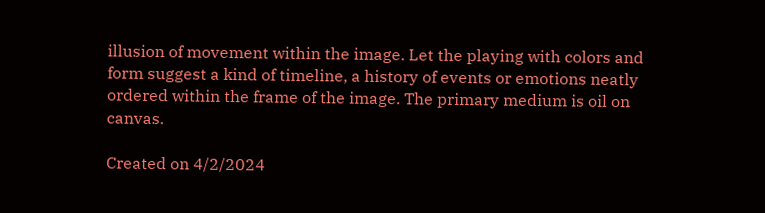illusion of movement within the image. Let the playing with colors and form suggest a kind of timeline, a history of events or emotions neatly ordered within the frame of the image. The primary medium is oil on canvas.

Created on 4/2/2024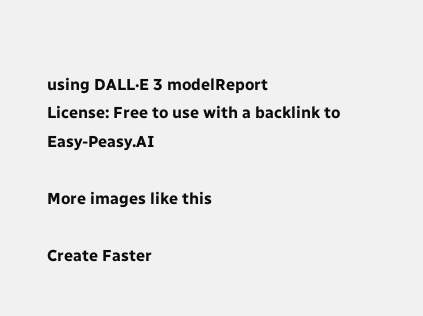using DALL·E 3 modelReport
License: Free to use with a backlink to Easy-Peasy.AI

More images like this

Create Faster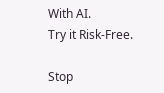With AI.
Try it Risk-Free.

Stop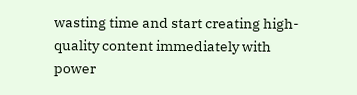wasting time and start creating high-quality content immediately with power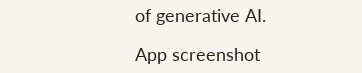of generative AI.

App screenshot